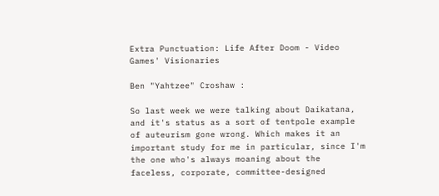Extra Punctuation: Life After Doom - Video Games' Visionaries

Ben "Yahtzee" Croshaw :

So last week we were talking about Daikatana, and it's status as a sort of tentpole example of auteurism gone wrong. Which makes it an important study for me in particular, since I'm the one who's always moaning about the faceless, corporate, committee-designed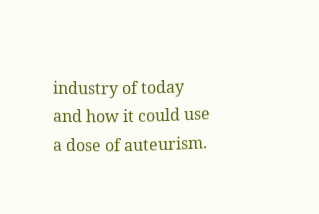industry of today and how it could use a dose of auteurism.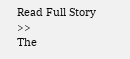Read Full Story >>
The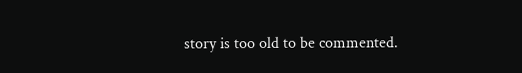story is too old to be commented.